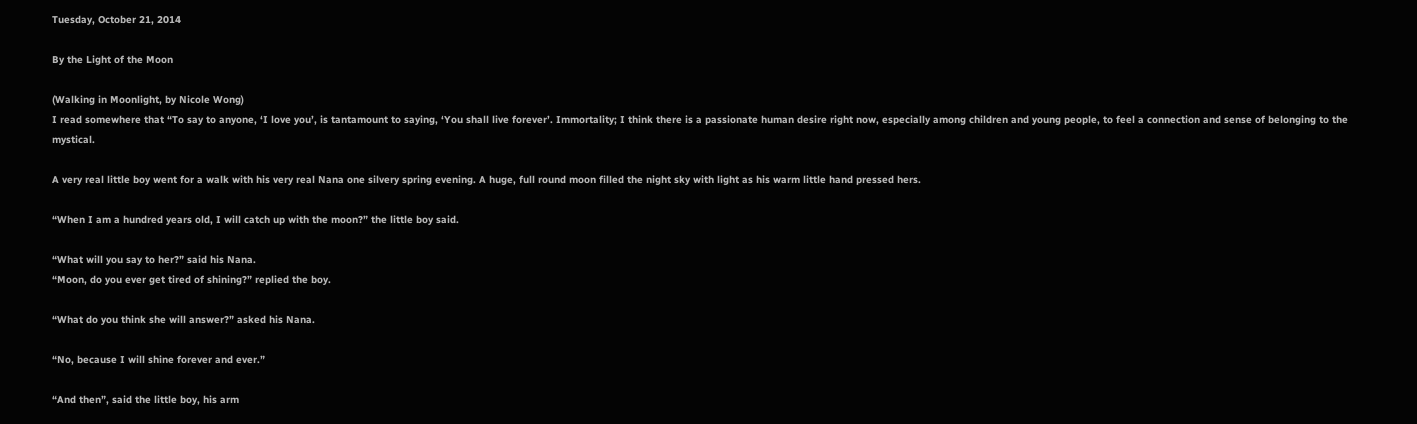Tuesday, October 21, 2014

By the Light of the Moon

(Walking in Moonlight, by Nicole Wong)
I read somewhere that “To say to anyone, ‘I love you’, is tantamount to saying, ‘You shall live forever’. Immortality; I think there is a passionate human desire right now, especially among children and young people, to feel a connection and sense of belonging to the mystical.

A very real little boy went for a walk with his very real Nana one silvery spring evening. A huge, full round moon filled the night sky with light as his warm little hand pressed hers.

“When I am a hundred years old, I will catch up with the moon?” the little boy said.

“What will you say to her?” said his Nana.
“Moon, do you ever get tired of shining?” replied the boy.

“What do you think she will answer?” asked his Nana.

“No, because I will shine forever and ever.”

“And then”, said the little boy, his arm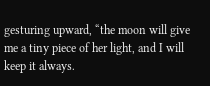gesturing upward, “the moon will give me a tiny piece of her light, and I will keep it always.